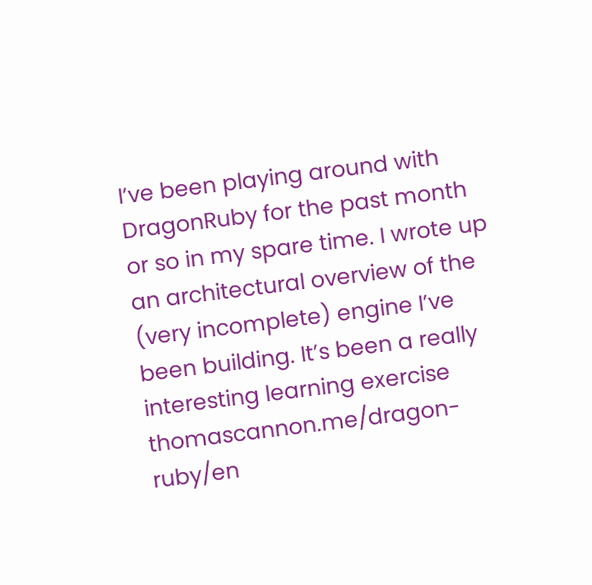I’ve been playing around with DragonRuby for the past month or so in my spare time. I wrote up an architectural overview of the (very incomplete) engine I’ve been building. It’s been a really interesting learning exercise thomascannon.me/dragon-ruby/en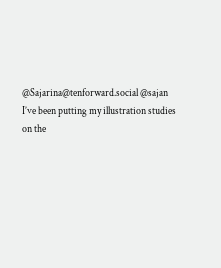@Sajarina@tenforward.social @sajan I’ve been putting my illustration studies on the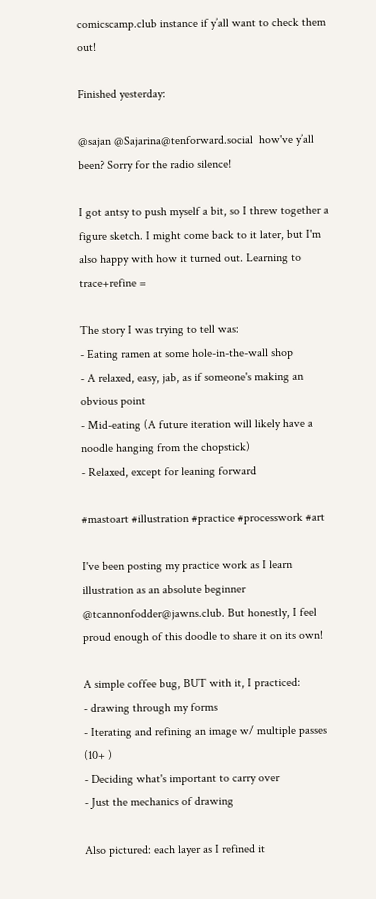comicscamp.club instance if y’all want to check them out!

Finished yesterday:

@sajan @Sajarina@tenforward.social  how've y’all been? Sorry for the radio silence!

I got antsy to push myself a bit, so I threw together a figure sketch. I might come back to it later, but I'm also happy with how it turned out. Learning to trace+refine =

The story I was trying to tell was:
- Eating ramen at some hole-in-the-wall shop
- A relaxed, easy, jab, as if someone's making an obvious point
- Mid-eating (A future iteration will likely have a noodle hanging from the chopstick)
- Relaxed, except for leaning forward

#mastoart #illustration #practice #processwork #art

I've been posting my practice work as I learn illustration as an absolute beginner @tcannonfodder@jawns.club. But honestly, I feel proud enough of this doodle to share it on its own!

A simple coffee bug, BUT with it, I practiced:
- drawing through my forms
- Iterating and refining an image w/ multiple passes (10+ )
- Deciding what's important to carry over
- Just the mechanics of drawing

Also pictured: each layer as I refined it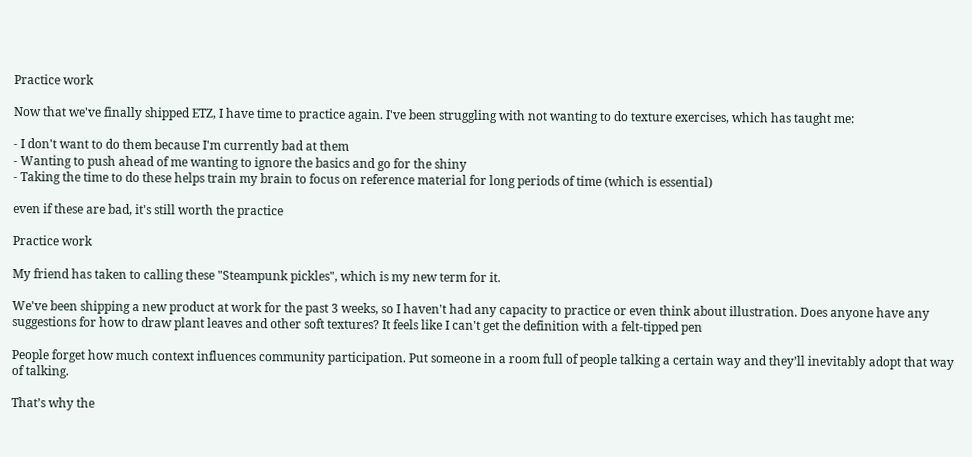Practice work

Now that we've finally shipped ETZ, I have time to practice again. I've been struggling with not wanting to do texture exercises, which has taught me:

- I don't want to do them because I'm currently bad at them
- Wanting to push ahead of me wanting to ignore the basics and go for the shiny
- Taking the time to do these helps train my brain to focus on reference material for long periods of time (which is essential)

even if these are bad, it's still worth the practice

Practice work

My friend has taken to calling these "Steampunk pickles", which is my new term for it.

We've been shipping a new product at work for the past 3 weeks, so I haven't had any capacity to practice or even think about illustration. Does anyone have any suggestions for how to draw plant leaves and other soft textures? It feels like I can't get the definition with a felt-tipped pen

People forget how much context influences community participation. Put someone in a room full of people talking a certain way and they’ll inevitably adopt that way of talking.

That’s why the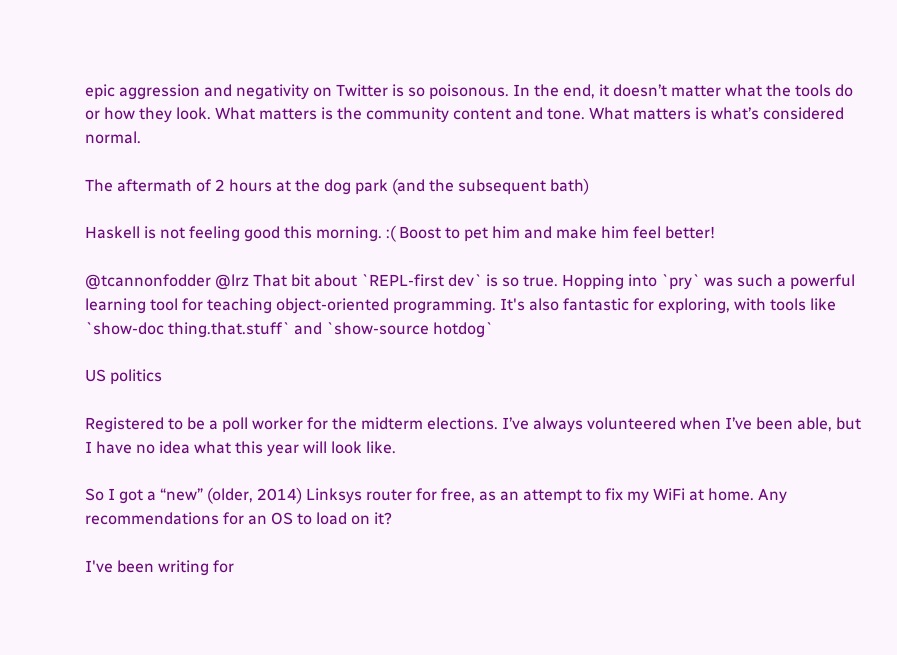epic aggression and negativity on Twitter is so poisonous. In the end, it doesn’t matter what the tools do or how they look. What matters is the community content and tone. What matters is what’s considered normal.

The aftermath of 2 hours at the dog park (and the subsequent bath)

Haskell is not feeling good this morning. :( Boost to pet him and make him feel better!

@tcannonfodder @lrz That bit about `REPL-first dev` is so true. Hopping into `pry` was such a powerful learning tool for teaching object-oriented programming. It's also fantastic for exploring, with tools like `show-doc thing.that.stuff` and `show-source hotdog`

US politics

Registered to be a poll worker for the midterm elections. I’ve always volunteered when I’ve been able, but I have no idea what this year will look like.

So I got a “new” (older, 2014) Linksys router for free, as an attempt to fix my WiFi at home. Any recommendations for an OS to load on it?

I've been writing for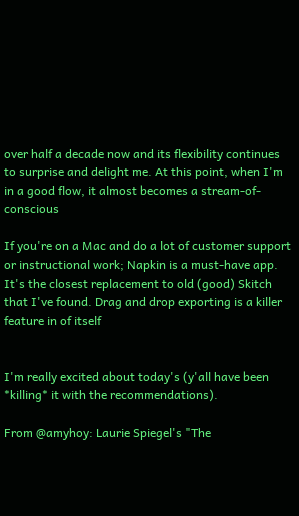over half a decade now and its flexibility continues to surprise and delight me. At this point, when I'm in a good flow, it almost becomes a stream-of-conscious

If you're on a Mac and do a lot of customer support or instructional work; Napkin is a must-have app. It's the closest replacement to old (good) Skitch that I've found. Drag and drop exporting is a killer feature in of itself


I'm really excited about today's (y'all have been *killing* it with the recommendations).

From @amyhoy: Laurie Spiegel's "The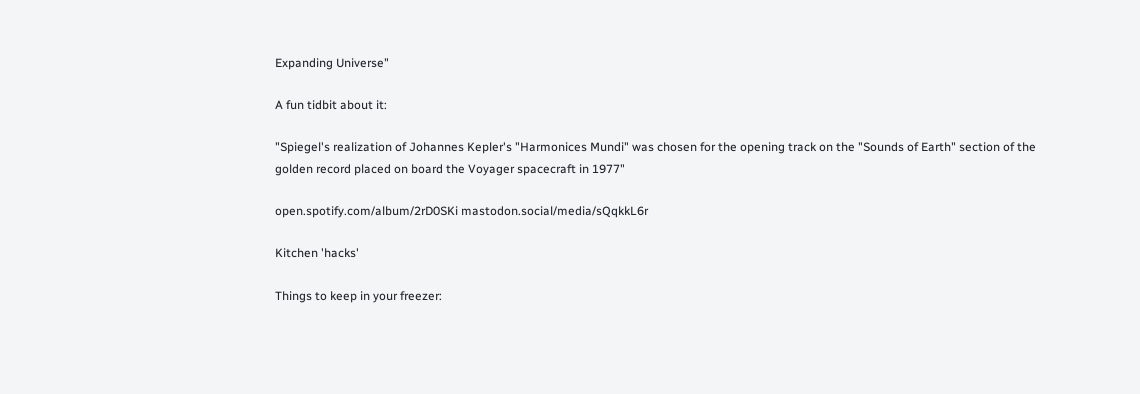Expanding Universe"

A fun tidbit about it:

"Spiegel's realization of Johannes Kepler's "Harmonices Mundi" was chosen for the opening track on the "Sounds of Earth" section of the golden record placed on board the Voyager spacecraft in 1977"

open.spotify.com/album/2rD0SKi mastodon.social/media/sQqkkL6r

Kitchen 'hacks'

Things to keep in your freezer: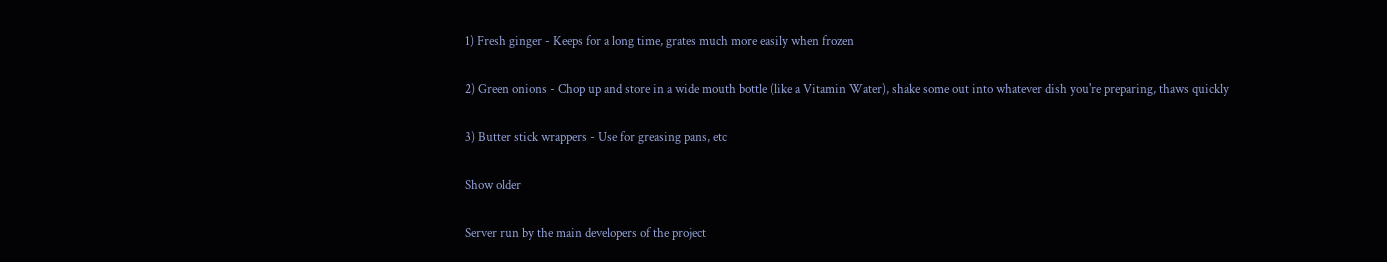1) Fresh ginger - Keeps for a long time, grates much more easily when frozen

2) Green onions - Chop up and store in a wide mouth bottle (like a Vitamin Water), shake some out into whatever dish you're preparing, thaws quickly

3) Butter stick wrappers - Use for greasing pans, etc

Show older

Server run by the main developers of the project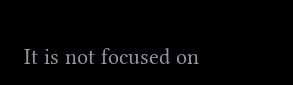It is not focused on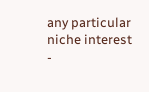any particular niche interest -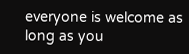everyone is welcome as long as you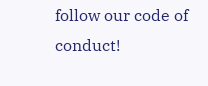follow our code of conduct!